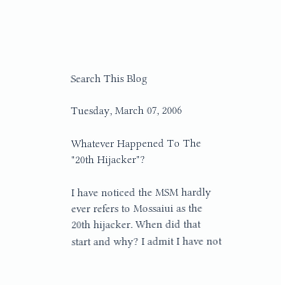Search This Blog

Tuesday, March 07, 2006

Whatever Happened To The "20th Hijacker"?

I have noticed the MSM hardly ever refers to Mossaiui as the 20th hijacker. When did that start and why? I admit I have not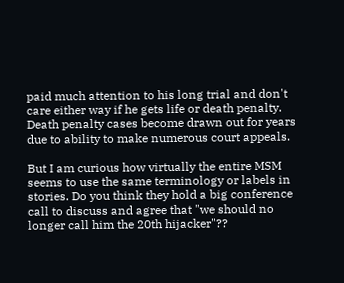paid much attention to his long trial and don't care either way if he gets life or death penalty. Death penalty cases become drawn out for years due to ability to make numerous court appeals.

But I am curious how virtually the entire MSM seems to use the same terminology or labels in stories. Do you think they hold a big conference call to discuss and agree that "we should no longer call him the 20th hijacker"??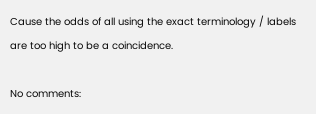Cause the odds of all using the exact terminology / labels are too high to be a coincidence.

No comments: